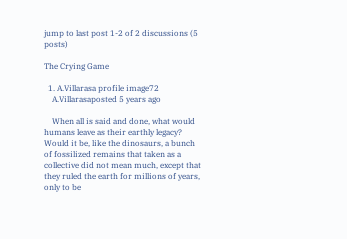jump to last post 1-2 of 2 discussions (5 posts)

The Crying Game

  1. A.Villarasa profile image72
    A.Villarasaposted 5 years ago

    When all is said and done, what would humans leave as their earthly legacy? Would it be, like the dinosaurs, a bunch of fossilized remains that taken as a collective did not mean much, except that they ruled the earth for millions of years, only to be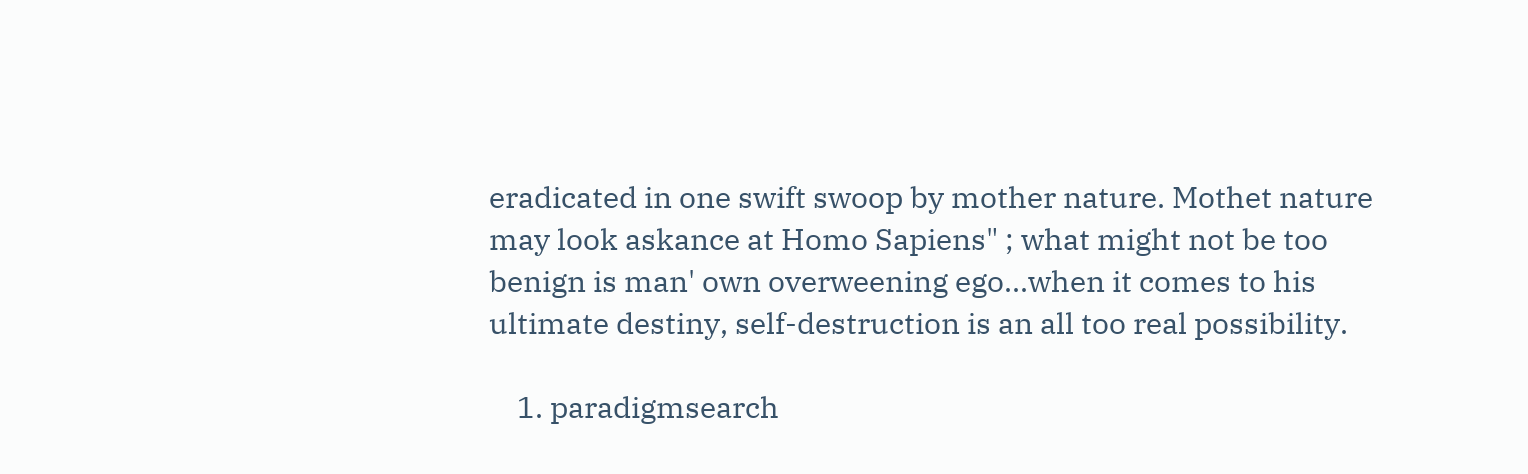eradicated in one swift swoop by mother nature. Mothet nature may look askance at Homo Sapiens" ; what might not be too benign is man' own overweening ego...when it comes to his ultimate destiny, self-destruction is an all too real possibility.

    1. paradigmsearch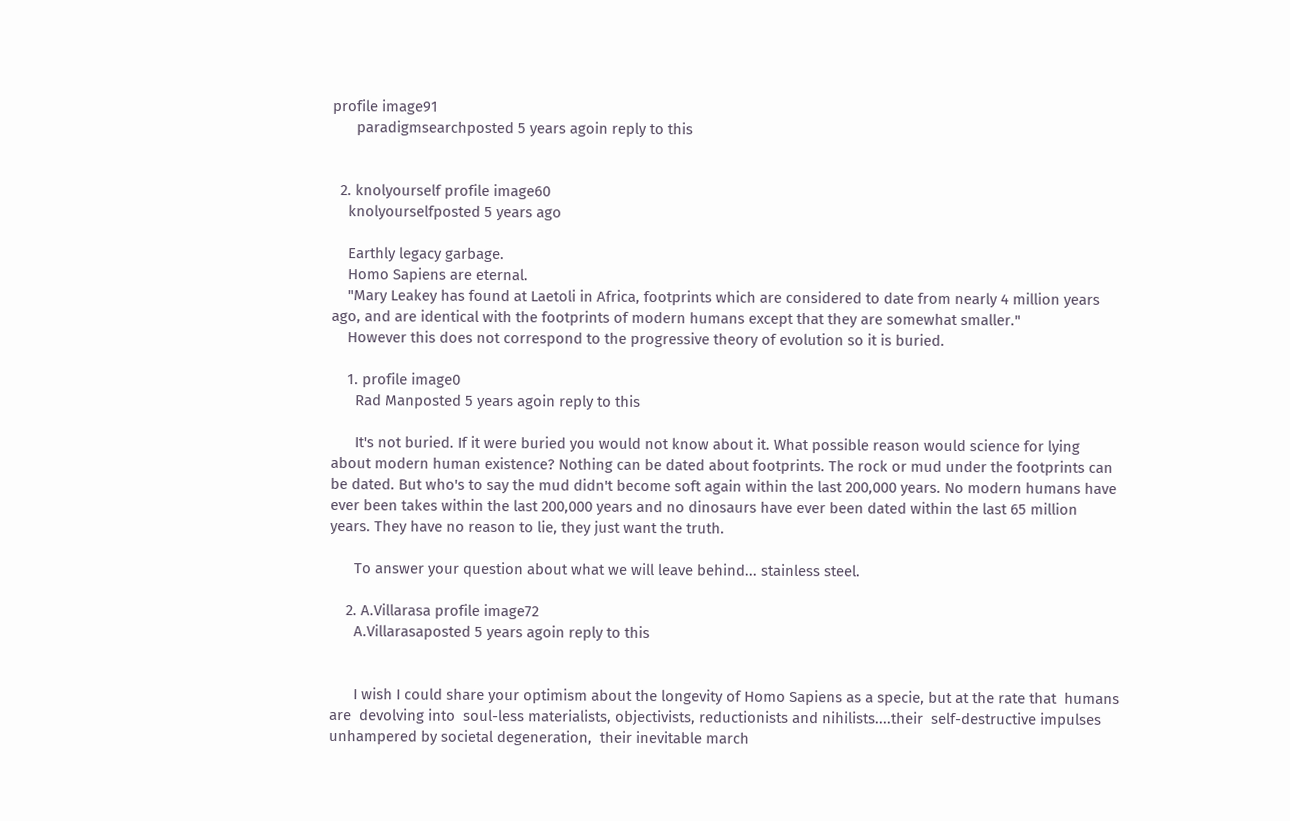profile image91
      paradigmsearchposted 5 years agoin reply to this


  2. knolyourself profile image60
    knolyourselfposted 5 years ago

    Earthly legacy garbage.
    Homo Sapiens are eternal.
    "Mary Leakey has found at Laetoli in Africa, footprints which are considered to date from nearly 4 million years ago, and are identical with the footprints of modern humans except that they are somewhat smaller."
    However this does not correspond to the progressive theory of evolution so it is buried.

    1. profile image0
      Rad Manposted 5 years agoin reply to this

      It's not buried. If it were buried you would not know about it. What possible reason would science for lying about modern human existence? Nothing can be dated about footprints. The rock or mud under the footprints can be dated. But who's to say the mud didn't become soft again within the last 200,000 years. No modern humans have ever been takes within the last 200,000 years and no dinosaurs have ever been dated within the last 65 million years. They have no reason to lie, they just want the truth.

      To answer your question about what we will leave behind... stainless steel.

    2. A.Villarasa profile image72
      A.Villarasaposted 5 years agoin reply to this


      I wish I could share your optimism about the longevity of Homo Sapiens as a specie, but at the rate that  humans are  devolving into  soul-less materialists, objectivists, reductionists and nihilists....their  self-destructive impulses unhampered by societal degeneration,  their inevitable march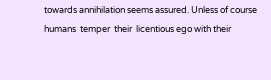towards annihilation seems assured. Unless of course humans  temper  their  licentious ego with their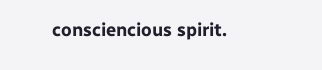consciencious spirit.